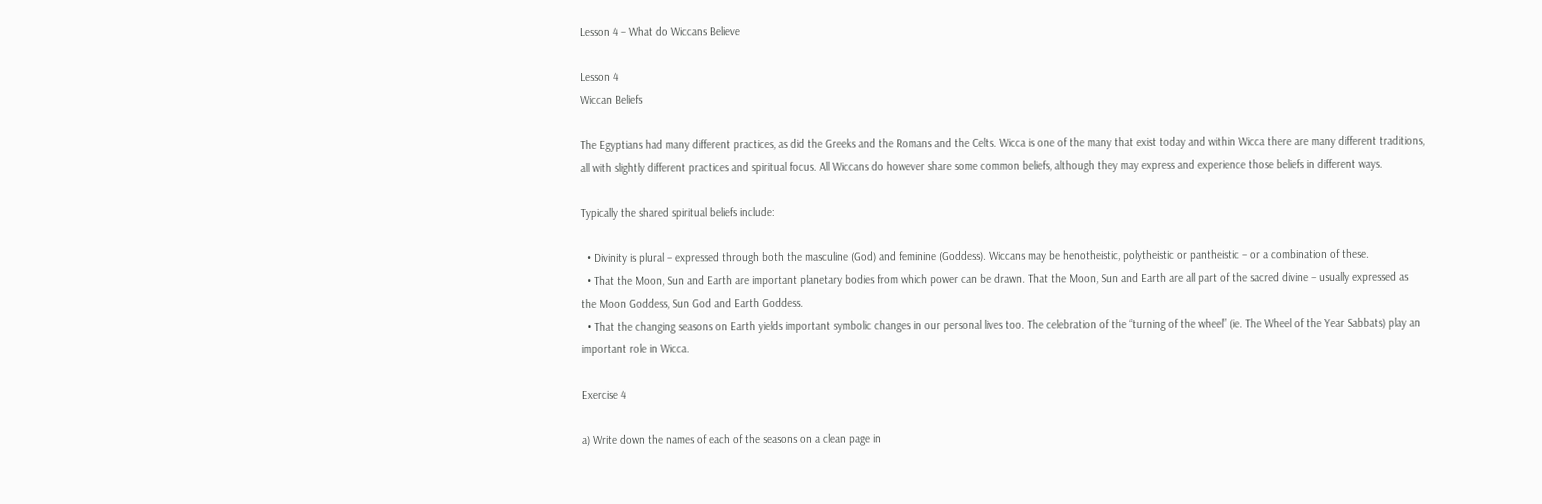Lesson 4 – What do Wiccans Believe

Lesson 4
Wiccan Beliefs

The Egyptians had many different practices, as did the Greeks and the Romans and the Celts. Wicca is one of the many that exist today and within Wicca there are many different traditions, all with slightly different practices and spiritual focus. All Wiccans do however share some common beliefs, although they may express and experience those beliefs in different ways.

Typically the shared spiritual beliefs include:

  • Divinity is plural – expressed through both the masculine (God) and feminine (Goddess). Wiccans may be henotheistic, polytheistic or pantheistic – or a combination of these.
  • That the Moon, Sun and Earth are important planetary bodies from which power can be drawn. That the Moon, Sun and Earth are all part of the sacred divine – usually expressed as the Moon Goddess, Sun God and Earth Goddess.
  • That the changing seasons on Earth yields important symbolic changes in our personal lives too. The celebration of the “turning of the wheel” (ie. The Wheel of the Year Sabbats) play an important role in Wicca.

Exercise 4

a) Write down the names of each of the seasons on a clean page in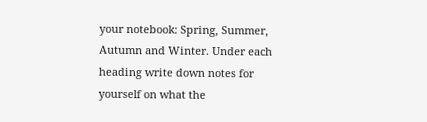your notebook: Spring, Summer, Autumn and Winter. Under each heading write down notes for yourself on what the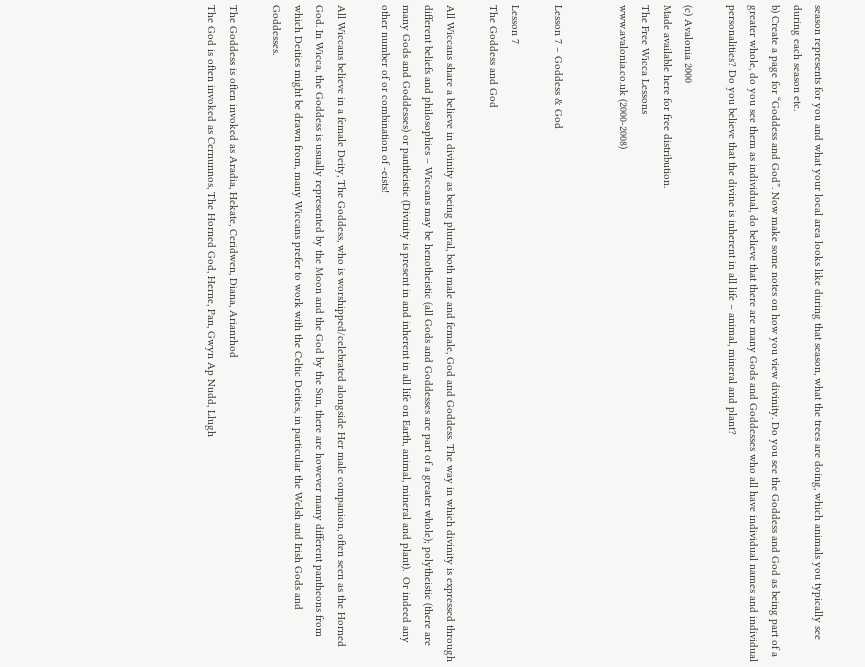season represents for you and what your local area looks like during that season, what the trees are doing, which animals you typically see during each season etc.
b) Create a page for “Goddess and God”. Now make some notes on how you view divinity. Do you see the Goddess and God as being part of a greater whole, do you see them as individual, do believe that there are many Gods and Goddesses who all have individual names and individual personalities? Do you believe that the divine is inherent in all life – animal, mineral and plant?

(c) Avalonia 2000
Made available here for free distribution.
The Free Wicca Lessons
www.avalonia.co.uk (2000-2008)


Lesson 7 – Goddess & God

Lesson 7
The Goddess and God

All Wiccans share a believe in divinity as being plural, both male and female, God and Goddess. The way in which divinity is expressed through different beliefs and philosophies – Wiccans may be henotheistic (all Gods and Goddesses are part of a greater whole); polytheistic (there are many Gods and Goddesses) or pantheistic (Divinity is present in and inherent in all life on Earth, animal, mineral and plant).  Or indeed any other number of or combination of -eists!

All Wiccans believe in a female Deity, The Goddess, who is worshipped/celebrated alongside Her male companion, often seen as the Horned God. In Wicca, the Goddess is usually represented by the Moon and the God by the Sun, there are however many different pantheons from which Deities might be drawn from, many Wiccans prefer to work with the Celtic Deities, in particular the Welsh and Irish Gods and Goddesses.

The Goddess is often invoked as Aradia, Hekate, Ceridwen, Diana, Arianrhod
The God is often invoked as Cernunnos, The Horned God, Herne, Pan, Gwyn Ap Nudd, Llugh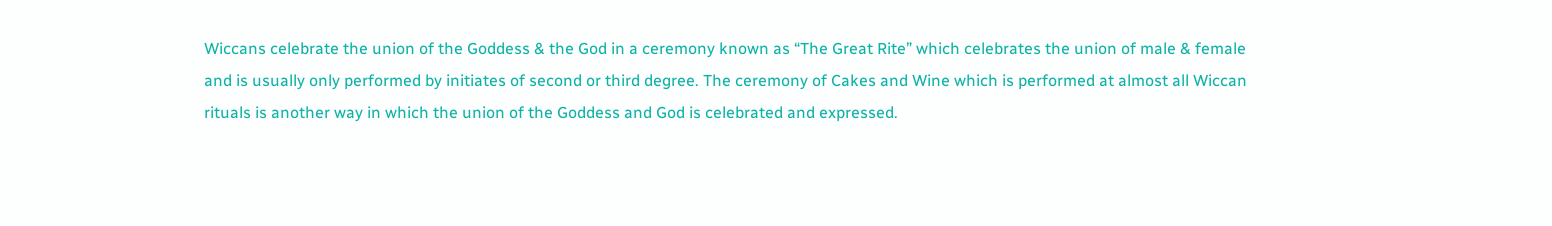Wiccans celebrate the union of the Goddess & the God in a ceremony known as “The Great Rite” which celebrates the union of male & female and is usually only performed by initiates of second or third degree. The ceremony of Cakes and Wine which is performed at almost all Wiccan rituals is another way in which the union of the Goddess and God is celebrated and expressed.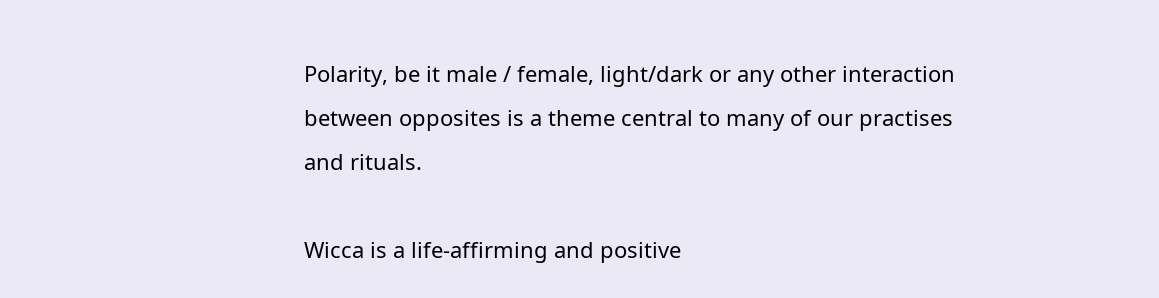Polarity, be it male / female, light/dark or any other interaction between opposites is a theme central to many of our practises and rituals.

Wicca is a life-affirming and positive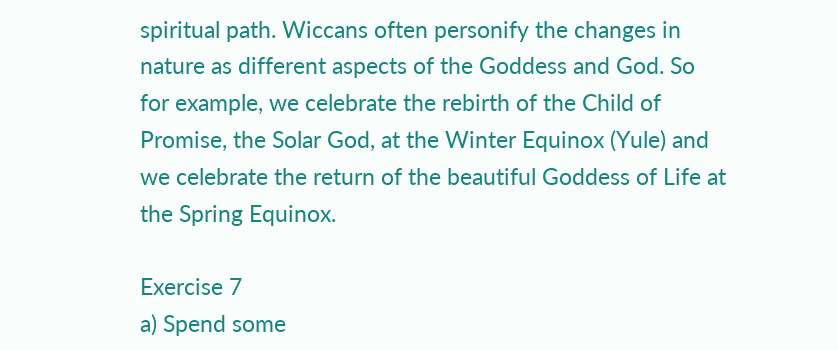spiritual path. Wiccans often personify the changes in nature as different aspects of the Goddess and God. So for example, we celebrate the rebirth of the Child of Promise, the Solar God, at the Winter Equinox (Yule) and we celebrate the return of the beautiful Goddess of Life at the Spring Equinox.

Exercise 7
a) Spend some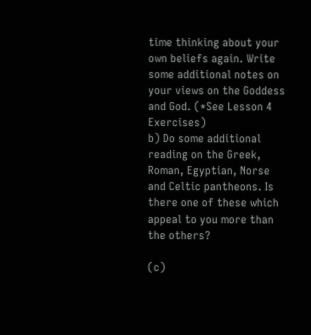time thinking about your own beliefs again. Write some additional notes on your views on the Goddess and God. (*See Lesson 4 Exercises)
b) Do some additional reading on the Greek, Roman, Egyptian, Norse and Celtic pantheons. Is there one of these which appeal to you more than the others?

(c)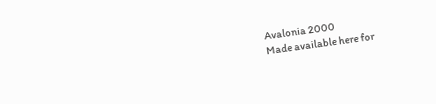Avalonia 2000
Made available here for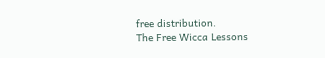free distribution.
The Free Wicca Lessons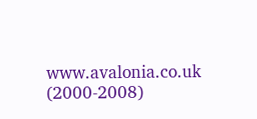www.avalonia.co.uk (2000-2008)